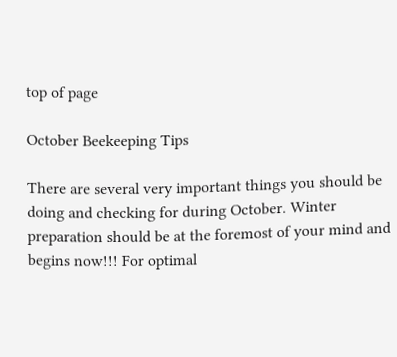top of page

October Beekeeping Tips

There are several very important things you should be doing and checking for during October. Winter preparation should be at the foremost of your mind and begins now!!! For optimal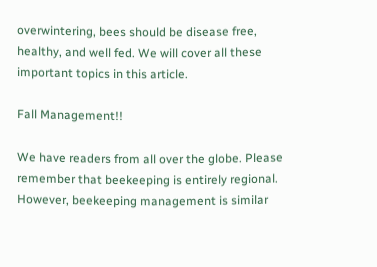overwintering, bees should be disease free, healthy, and well fed. We will cover all these important topics in this article.

Fall Management!!

We have readers from all over the globe. Please remember that beekeeping is entirely regional. However, beekeeping management is similar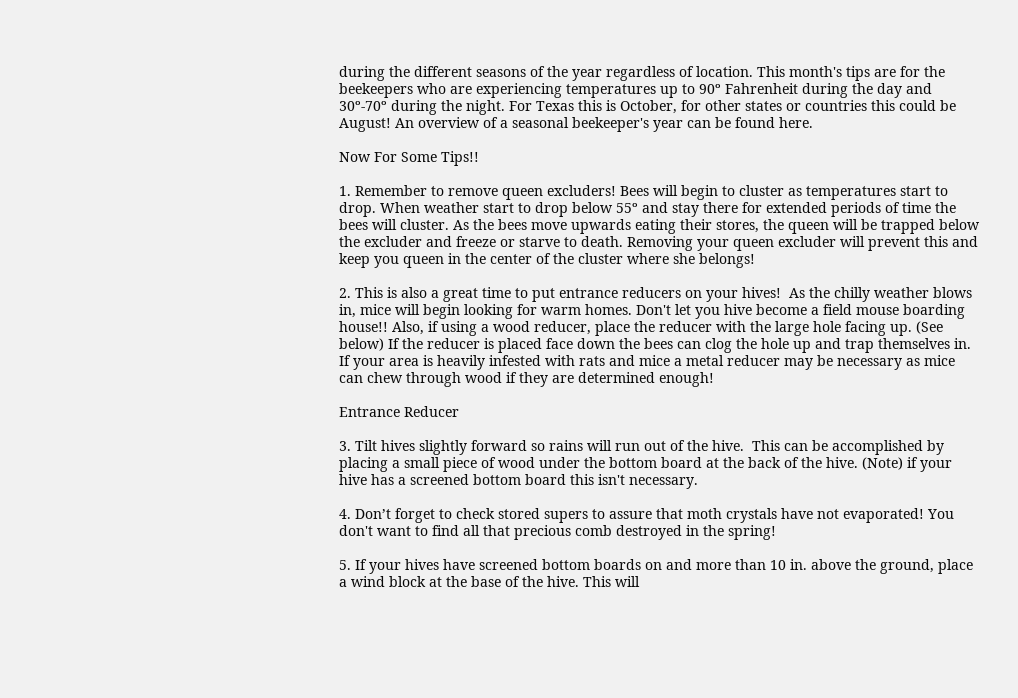during the different seasons of the year regardless of location. This month's tips are for the beekeepers who are experiencing temperatures up to 90º Fahrenheit during the day and 30º-70º during the night. For Texas this is October, for other states or countries this could be August! An overview of a seasonal beekeeper's year can be found here.

Now For Some Tips!!

1. Remember to remove queen excluders! Bees will begin to cluster as temperatures start to drop. When weather start to drop below 55º and stay there for extended periods of time the bees will cluster. As the bees move upwards eating their stores, the queen will be trapped below the excluder and freeze or starve to death. Removing your queen excluder will prevent this and keep you queen in the center of the cluster where she belongs!

2. This is also a great time to put entrance reducers on your hives!  As the chilly weather blows in, mice will begin looking for warm homes. Don't let you hive become a field mouse boarding house!! Also, if using a wood reducer, place the reducer with the large hole facing up. (See below) If the reducer is placed face down the bees can clog the hole up and trap themselves in. If your area is heavily infested with rats and mice a metal reducer may be necessary as mice can chew through wood if they are determined enough!

Entrance Reducer

3. Tilt hives slightly forward so rains will run out of the hive.  This can be accomplished by placing a small piece of wood under the bottom board at the back of the hive. (Note) if your hive has a screened bottom board this isn't necessary.

4. Don’t forget to check stored supers to assure that moth crystals have not evaporated! You don't want to find all that precious comb destroyed in the spring!

5. If your hives have screened bottom boards on and more than 10 in. above the ground, place a wind block at the base of the hive. This will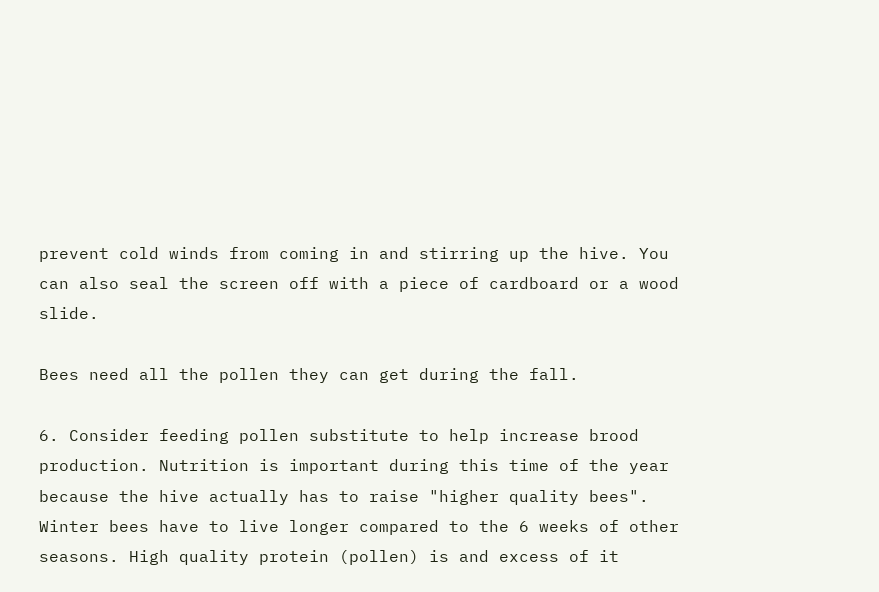prevent cold winds from coming in and stirring up the hive. You can also seal the screen off with a piece of cardboard or a wood slide.

Bees need all the pollen they can get during the fall.

6. Consider feeding pollen substitute to help increase brood production. Nutrition is important during this time of the year because the hive actually has to raise "higher quality bees". Winter bees have to live longer compared to the 6 weeks of other seasons. High quality protein (pollen) is and excess of it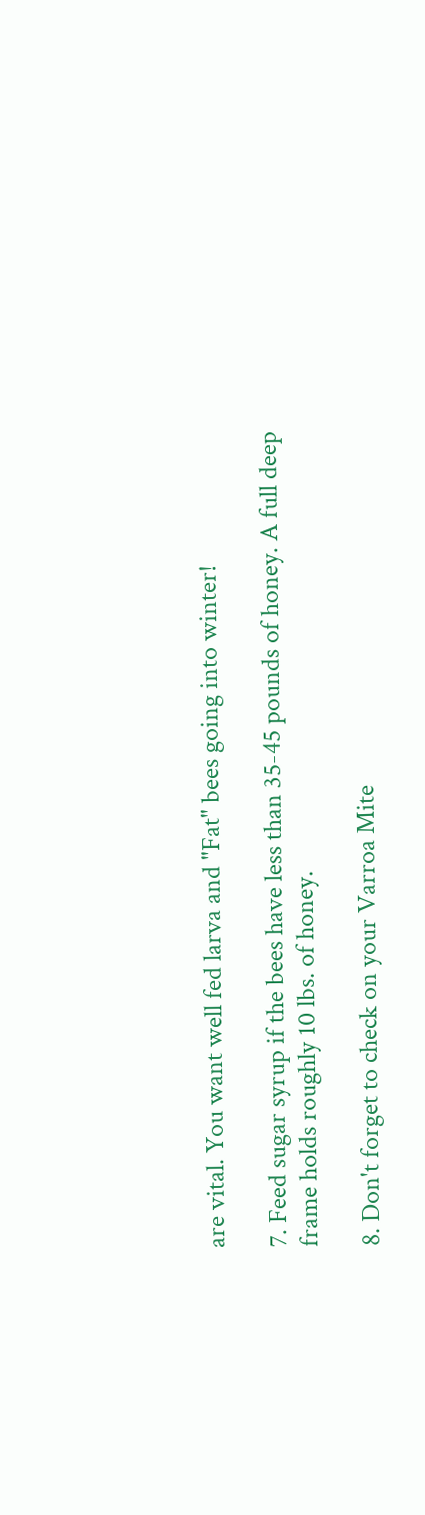are vital. You want well fed larva and "Fat" bees going into winter!

7. Feed sugar syrup if the bees have less than 35-45 pounds of honey. A full deep frame holds roughly 10 lbs. of honey.

8. Don't forget to check on your Varroa Mite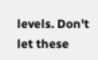levels. Don't let these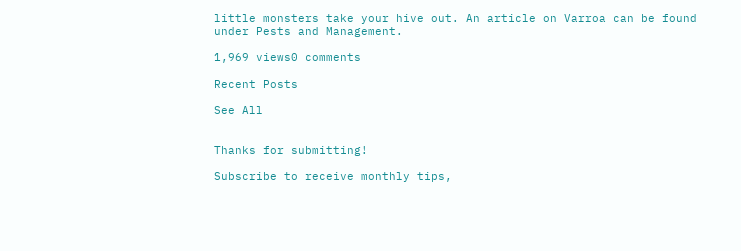little monsters take your hive out. An article on Varroa can be found under Pests and Management.

1,969 views0 comments

Recent Posts

See All


Thanks for submitting!

Subscribe to receive monthly tips,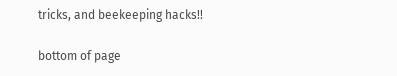tricks, and beekeeping hacks!!

bottom of page